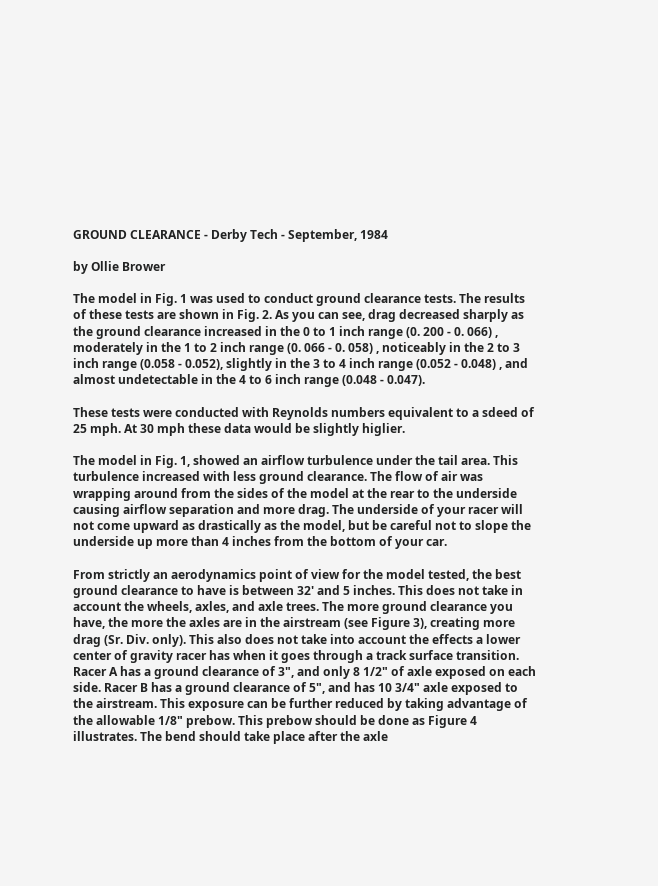GROUND CLEARANCE - Derby Tech - September, 1984

by Ollie Brower

The model in Fig. 1 was used to conduct ground clearance tests. The results of these tests are shown in Fig. 2. As you can see, drag decreased sharply as the ground clearance increased in the 0 to 1 inch range (0. 200 - 0. 066) , moderately in the 1 to 2 inch range (0. 066 - 0. 058) , noticeably in the 2 to 3 inch range (0.058 - 0.052), slightly in the 3 to 4 inch range (0.052 - 0.048) , and almost undetectable in the 4 to 6 inch range (0.048 - 0.047).

These tests were conducted with Reynolds numbers equivalent to a sdeed of 25 mph. At 30 mph these data would be slightly higlier.

The model in Fig. 1, showed an airflow turbulence under the tail area. This turbulence increased with less ground clearance. The flow of air was wrapping around from the sides of the model at the rear to the underside causing airflow separation and more drag. The underside of your racer will not come upward as drastically as the model, but be careful not to slope the underside up more than 4 inches from the bottom of your car.

From strictly an aerodynamics point of view for the model tested, the best ground clearance to have is between 32' and 5 inches. This does not take in account the wheels, axles, and axle trees. The more ground clearance you have, the more the axles are in the airstream (see Figure 3), creating more drag (Sr. Div. only). This also does not take into account the effects a lower center of gravity racer has when it goes through a track surface transition. Racer A has a ground clearance of 3", and only 8 1/2" of axle exposed on each side. Racer B has a ground clearance of 5", and has 10 3/4" axle exposed to the airstream. This exposure can be further reduced by taking advantage of the allowable 1/8" prebow. This prebow should be done as Figure 4 illustrates. The bend should take place after the axle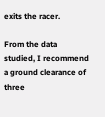exits the racer.

From the data studied, I recommend a ground clearance of three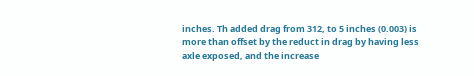inches. Th added drag from 312, to 5 inches (0.003) is more than offset by the reduct in drag by having less axle exposed, and the increase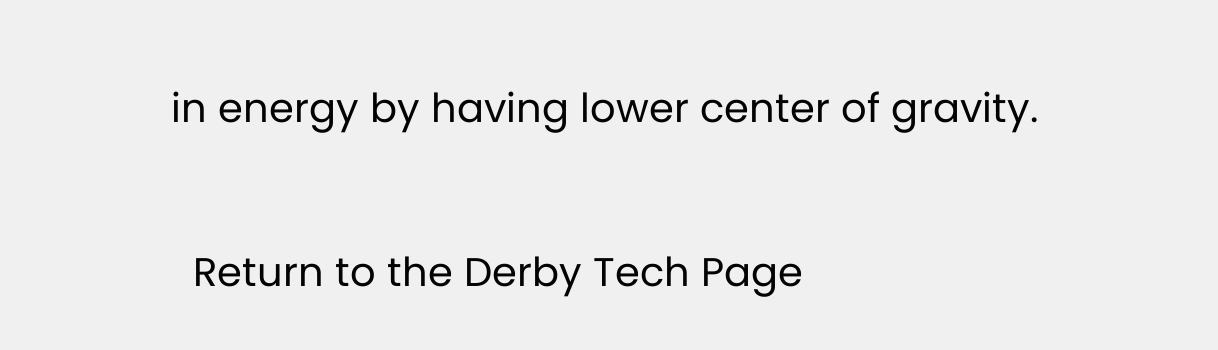in energy by having lower center of gravity.

  Return to the Derby Tech Page